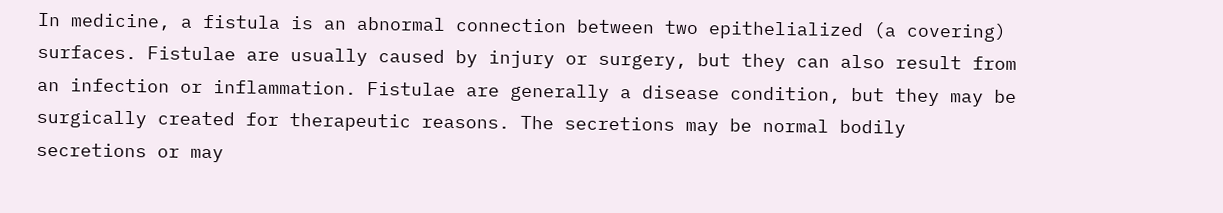In medicine, a fistula is an abnormal connection between two epithelialized (a covering) surfaces. Fistulae are usually caused by injury or surgery, but they can also result from an infection or inflammation. Fistulae are generally a disease condition, but they may be surgically created for therapeutic reasons. The secretions may be normal bodily secretions or may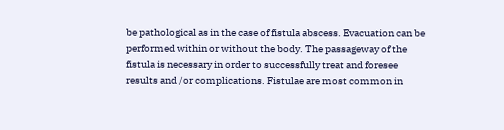be pathological as in the case of fistula abscess. Evacuation can be performed within or without the body. The passageway of the fistula is necessary in order to successfully treat and foresee results and /or complications. Fistulae are most common in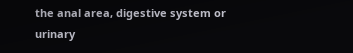the anal area, digestive system or urinary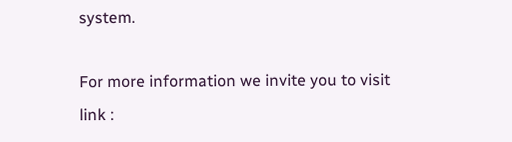system.

For more information we invite you to visit link :